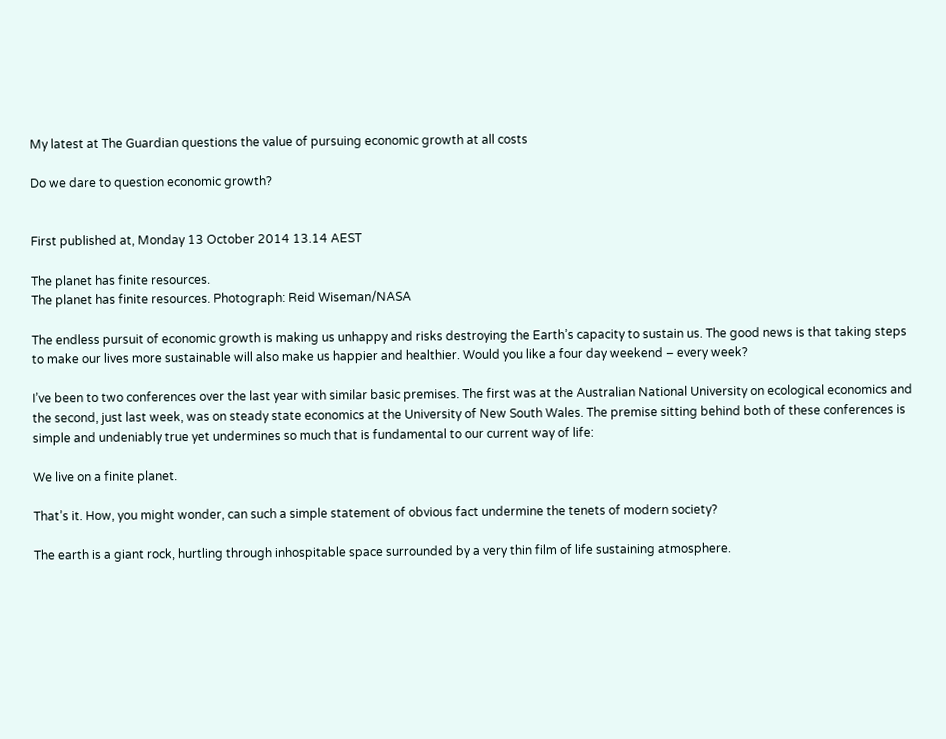My latest at The Guardian questions the value of pursuing economic growth at all costs

Do we dare to question economic growth?


First published at, Monday 13 October 2014 13.14 AEST

The planet has finite resources.
The planet has finite resources. Photograph: Reid Wiseman/NASA

The endless pursuit of economic growth is making us unhappy and risks destroying the Earth’s capacity to sustain us. The good news is that taking steps to make our lives more sustainable will also make us happier and healthier. Would you like a four day weekend – every week?

I’ve been to two conferences over the last year with similar basic premises. The first was at the Australian National University on ecological economics and the second, just last week, was on steady state economics at the University of New South Wales. The premise sitting behind both of these conferences is simple and undeniably true yet undermines so much that is fundamental to our current way of life:

We live on a finite planet.

That’s it. How, you might wonder, can such a simple statement of obvious fact undermine the tenets of modern society?

The earth is a giant rock, hurtling through inhospitable space surrounded by a very thin film of life sustaining atmosphere.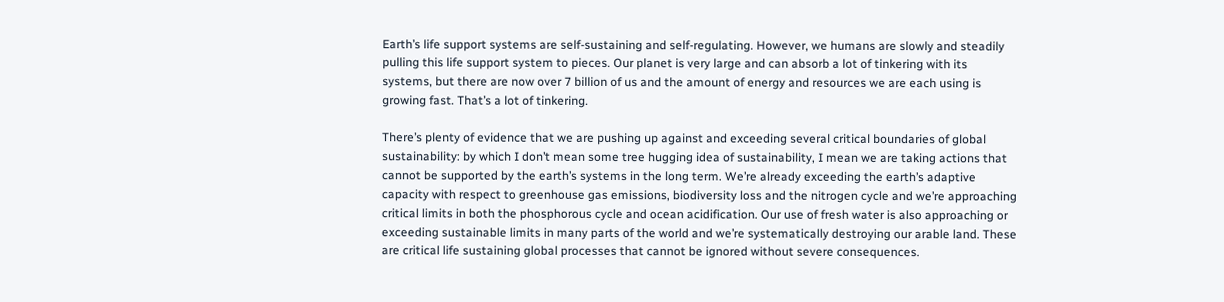Earth’s life support systems are self-sustaining and self-regulating. However, we humans are slowly and steadily pulling this life support system to pieces. Our planet is very large and can absorb a lot of tinkering with its systems, but there are now over 7 billion of us and the amount of energy and resources we are each using is growing fast. That’s a lot of tinkering.

There’s plenty of evidence that we are pushing up against and exceeding several critical boundaries of global sustainability: by which I don’t mean some tree hugging idea of sustainability, I mean we are taking actions that cannot be supported by the earth’s systems in the long term. We’re already exceeding the earth’s adaptive capacity with respect to greenhouse gas emissions, biodiversity loss and the nitrogen cycle and we’re approaching critical limits in both the phosphorous cycle and ocean acidification. Our use of fresh water is also approaching or exceeding sustainable limits in many parts of the world and we’re systematically destroying our arable land. These are critical life sustaining global processes that cannot be ignored without severe consequences.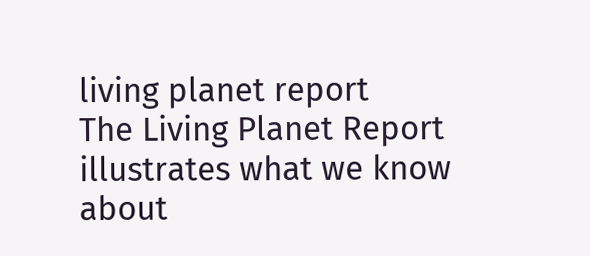living planet report
The Living Planet Report illustrates what we know about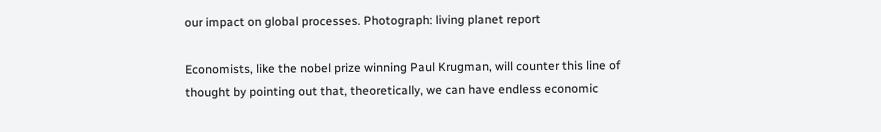our impact on global processes. Photograph: living planet report

Economists, like the nobel prize winning Paul Krugman, will counter this line of thought by pointing out that, theoretically, we can have endless economic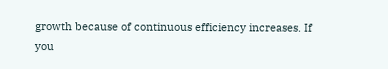growth because of continuous efficiency increases. If you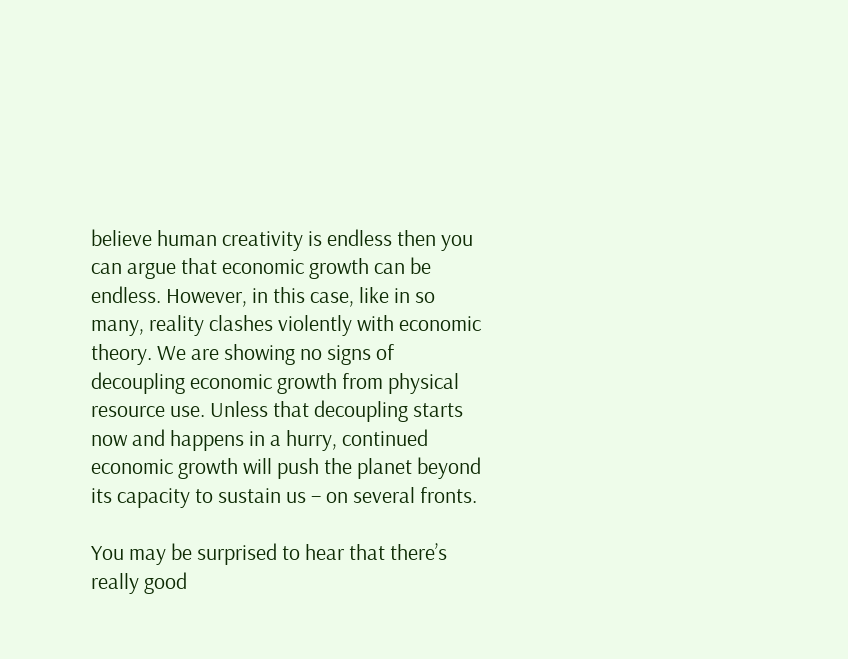believe human creativity is endless then you can argue that economic growth can be endless. However, in this case, like in so many, reality clashes violently with economic theory. We are showing no signs of decoupling economic growth from physical resource use. Unless that decoupling starts now and happens in a hurry, continued economic growth will push the planet beyond its capacity to sustain us – on several fronts.

You may be surprised to hear that there’s really good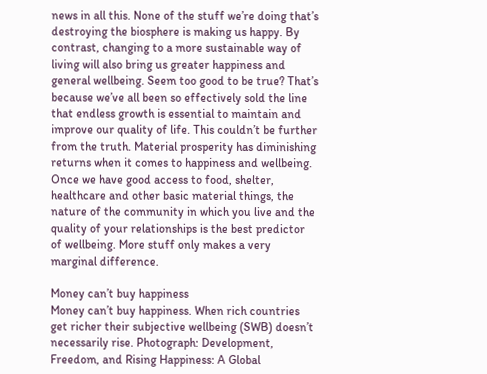news in all this. None of the stuff we’re doing that’s destroying the biosphere is making us happy. By contrast, changing to a more sustainable way of living will also bring us greater happiness and general wellbeing. Seem too good to be true? That’s because we’ve all been so effectively sold the line that endless growth is essential to maintain and improve our quality of life. This couldn’t be further from the truth. Material prosperity has diminishing returns when it comes to happiness and wellbeing. Once we have good access to food, shelter, healthcare and other basic material things, the nature of the community in which you live and the quality of your relationships is the best predictor of wellbeing. More stuff only makes a very marginal difference.

Money can’t buy happiness
Money can’t buy happiness. When rich countries get richer their subjective wellbeing (SWB) doesn’t necessarily rise. Photograph: Development, Freedom, and Rising Happiness: A Global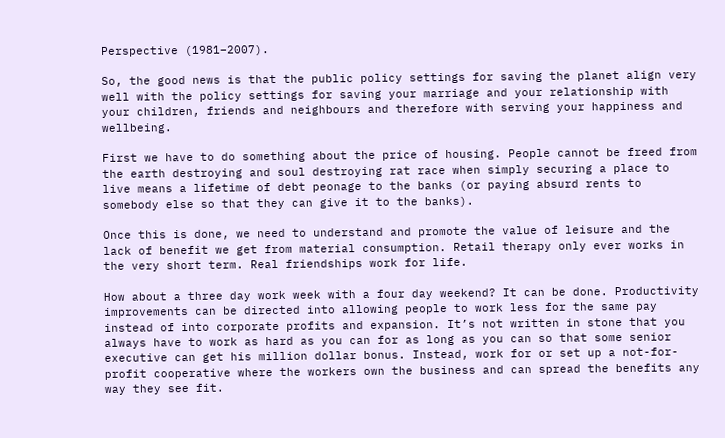Perspective (1981–2007).

So, the good news is that the public policy settings for saving the planet align very well with the policy settings for saving your marriage and your relationship with your children, friends and neighbours and therefore with serving your happiness and wellbeing.

First we have to do something about the price of housing. People cannot be freed from the earth destroying and soul destroying rat race when simply securing a place to live means a lifetime of debt peonage to the banks (or paying absurd rents to somebody else so that they can give it to the banks).

Once this is done, we need to understand and promote the value of leisure and the lack of benefit we get from material consumption. Retail therapy only ever works in the very short term. Real friendships work for life.

How about a three day work week with a four day weekend? It can be done. Productivity improvements can be directed into allowing people to work less for the same pay instead of into corporate profits and expansion. It’s not written in stone that you always have to work as hard as you can for as long as you can so that some senior executive can get his million dollar bonus. Instead, work for or set up a not-for-profit cooperative where the workers own the business and can spread the benefits any way they see fit.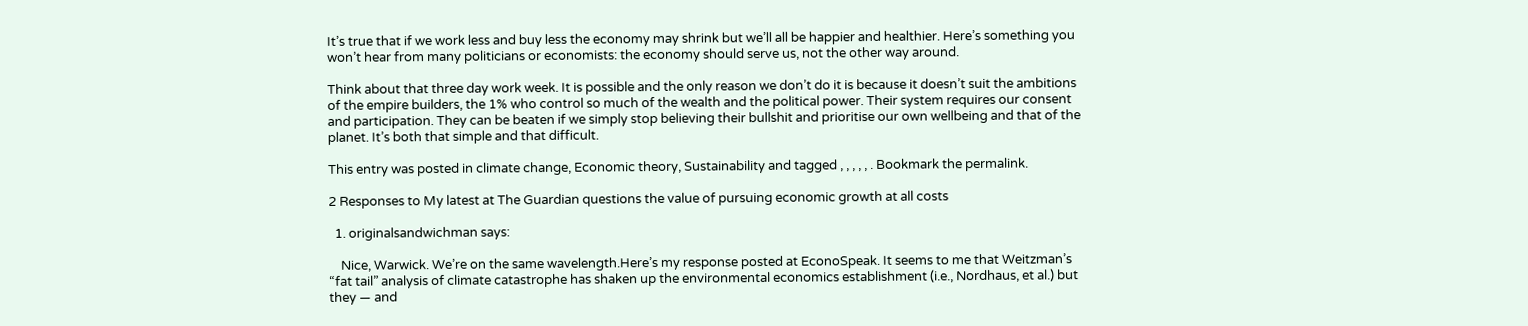It’s true that if we work less and buy less the economy may shrink but we’ll all be happier and healthier. Here’s something you won’t hear from many politicians or economists: the economy should serve us, not the other way around.

Think about that three day work week. It is possible and the only reason we don’t do it is because it doesn’t suit the ambitions of the empire builders, the 1% who control so much of the wealth and the political power. Their system requires our consent and participation. They can be beaten if we simply stop believing their bullshit and prioritise our own wellbeing and that of the planet. It’s both that simple and that difficult.

This entry was posted in climate change, Economic theory, Sustainability and tagged , , , , , . Bookmark the permalink.

2 Responses to My latest at The Guardian questions the value of pursuing economic growth at all costs

  1. originalsandwichman says:

    Nice, Warwick. We’re on the same wavelength.Here’s my response posted at EconoSpeak. It seems to me that Weitzman’s “fat tail” analysis of climate catastrophe has shaken up the environmental economics establishment (i.e., Nordhaus, et al.) but they — and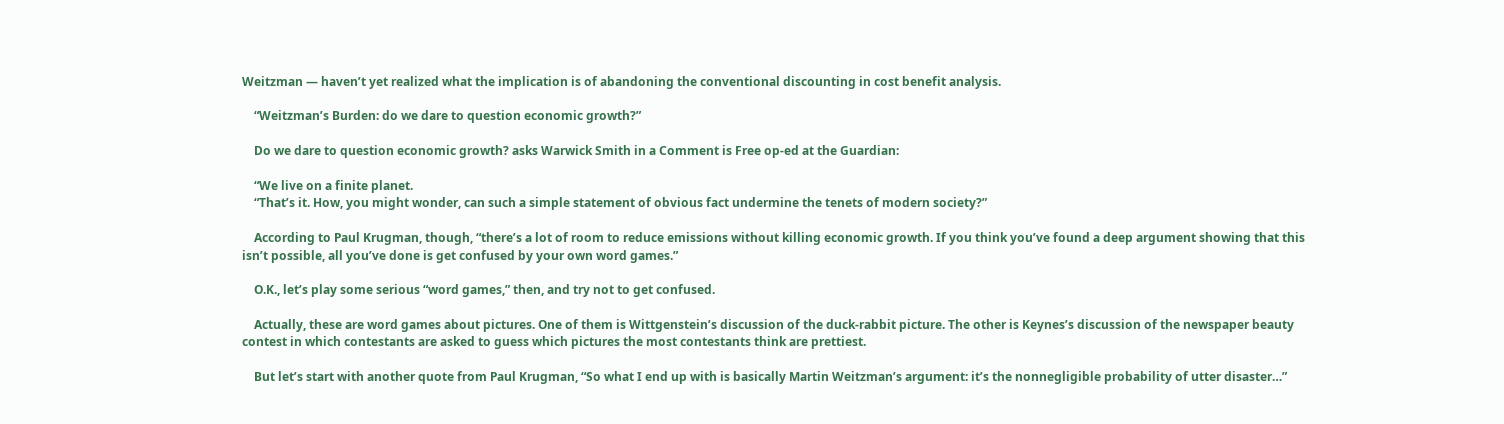Weitzman — haven’t yet realized what the implication is of abandoning the conventional discounting in cost benefit analysis.

    “Weitzman’s Burden: do we dare to question economic growth?”

    Do we dare to question economic growth? asks Warwick Smith in a Comment is Free op-ed at the Guardian:

    “We live on a finite planet.
    “That’s it. How, you might wonder, can such a simple statement of obvious fact undermine the tenets of modern society?”

    According to Paul Krugman, though, “there’s a lot of room to reduce emissions without killing economic growth. If you think you’ve found a deep argument showing that this isn’t possible, all you’ve done is get confused by your own word games.”

    O.K., let’s play some serious “word games,” then, and try not to get confused.

    Actually, these are word games about pictures. One of them is Wittgenstein’s discussion of the duck-rabbit picture. The other is Keynes’s discussion of the newspaper beauty contest in which contestants are asked to guess which pictures the most contestants think are prettiest.

    But let’s start with another quote from Paul Krugman, “So what I end up with is basically Martin Weitzman’s argument: it’s the nonnegligible probability of utter disaster…”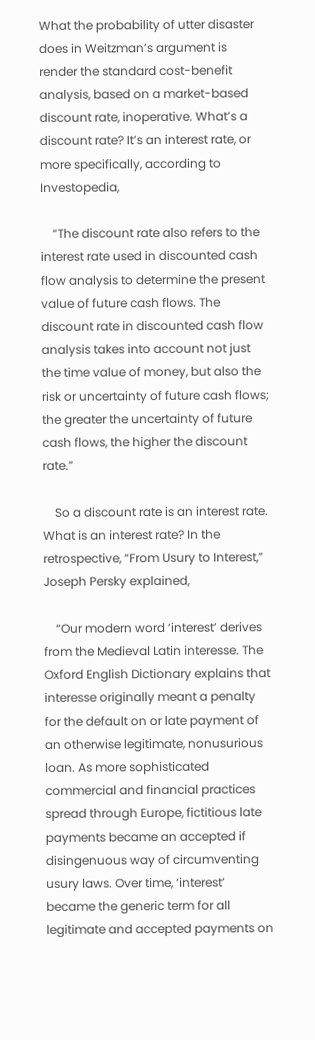What the probability of utter disaster does in Weitzman’s argument is render the standard cost-benefit analysis, based on a market-based discount rate, inoperative. What’s a discount rate? It’s an interest rate, or more specifically, according to Investopedia,

    “The discount rate also refers to the interest rate used in discounted cash flow analysis to determine the present value of future cash flows. The discount rate in discounted cash flow analysis takes into account not just the time value of money, but also the risk or uncertainty of future cash flows; the greater the uncertainty of future cash flows, the higher the discount rate.”

    So a discount rate is an interest rate. What is an interest rate? In the retrospective, “From Usury to Interest,” Joseph Persky explained,

    “Our modern word ‘interest’ derives from the Medieval Latin interesse. The Oxford English Dictionary explains that interesse originally meant a penalty for the default on or late payment of an otherwise legitimate, nonusurious loan. As more sophisticated commercial and financial practices spread through Europe, fictitious late payments became an accepted if disingenuous way of circumventing usury laws. Over time, ‘interest’ became the generic term for all legitimate and accepted payments on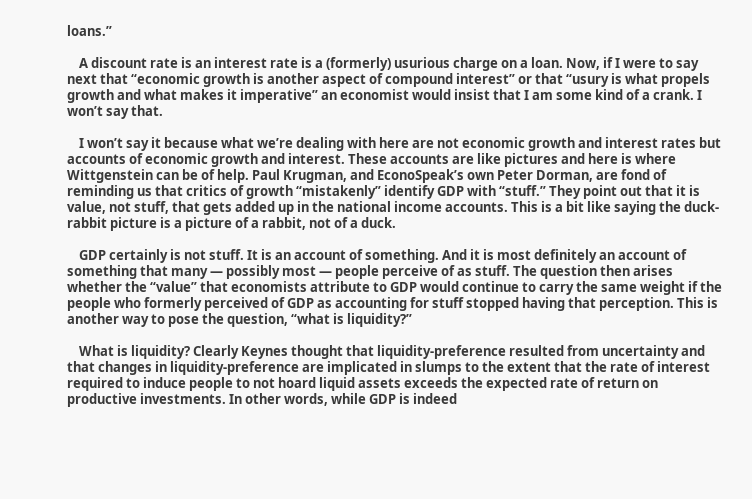loans.”

    A discount rate is an interest rate is a (formerly) usurious charge on a loan. Now, if I were to say next that “economic growth is another aspect of compound interest” or that “usury is what propels growth and what makes it imperative” an economist would insist that I am some kind of a crank. I won’t say that.

    I won’t say it because what we’re dealing with here are not economic growth and interest rates but accounts of economic growth and interest. These accounts are like pictures and here is where Wittgenstein can be of help. Paul Krugman, and EconoSpeak’s own Peter Dorman, are fond of reminding us that critics of growth “mistakenly” identify GDP with “stuff.” They point out that it is value, not stuff, that gets added up in the national income accounts. This is a bit like saying the duck-rabbit picture is a picture of a rabbit, not of a duck.

    GDP certainly is not stuff. It is an account of something. And it is most definitely an account of something that many — possibly most — people perceive of as stuff. The question then arises whether the “value” that economists attribute to GDP would continue to carry the same weight if the people who formerly perceived of GDP as accounting for stuff stopped having that perception. This is another way to pose the question, “what is liquidity?”

    What is liquidity? Clearly Keynes thought that liquidity-preference resulted from uncertainty and that changes in liquidity-preference are implicated in slumps to the extent that the rate of interest required to induce people to not hoard liquid assets exceeds the expected rate of return on productive investments. In other words, while GDP is indeed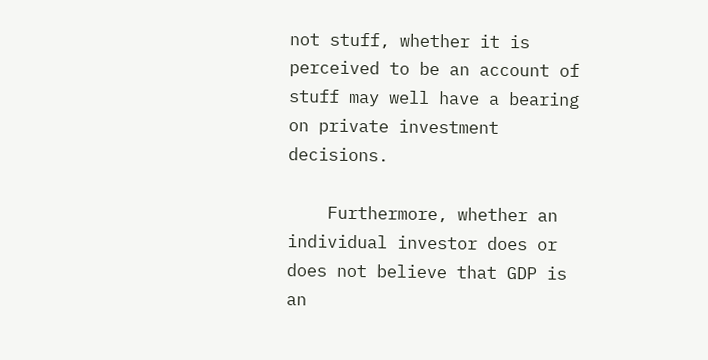not stuff, whether it is perceived to be an account of stuff may well have a bearing on private investment decisions.

    Furthermore, whether an individual investor does or does not believe that GDP is an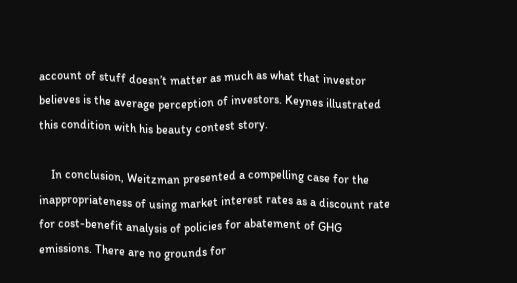account of stuff doesn’t matter as much as what that investor believes is the average perception of investors. Keynes illustrated this condition with his beauty contest story.

    In conclusion, Weitzman presented a compelling case for the inappropriateness of using market interest rates as a discount rate for cost-benefit analysis of policies for abatement of GHG emissions. There are no grounds for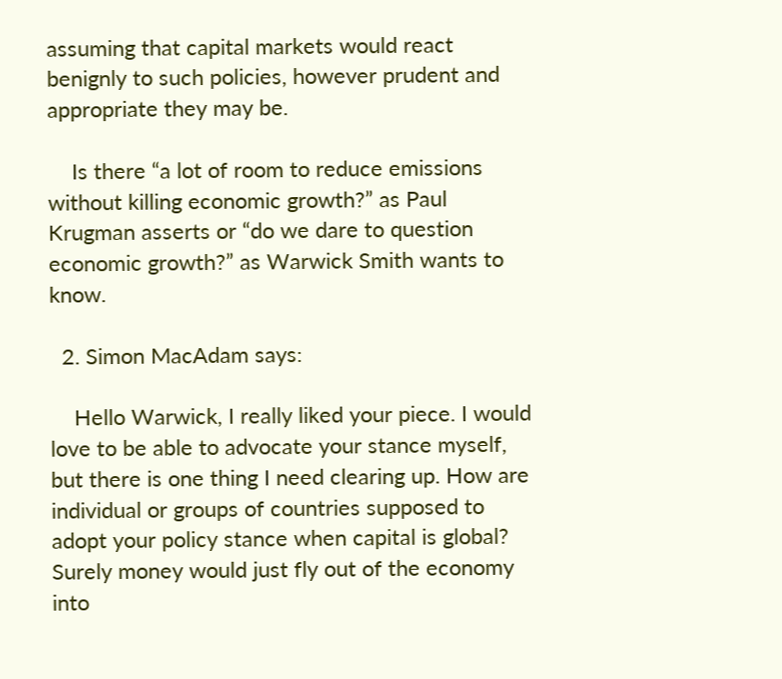assuming that capital markets would react benignly to such policies, however prudent and appropriate they may be.

    Is there “a lot of room to reduce emissions without killing economic growth?” as Paul Krugman asserts or “do we dare to question economic growth?” as Warwick Smith wants to know.

  2. Simon MacAdam says:

    Hello Warwick, I really liked your piece. I would love to be able to advocate your stance myself, but there is one thing I need clearing up. How are individual or groups of countries supposed to adopt your policy stance when capital is global? Surely money would just fly out of the economy into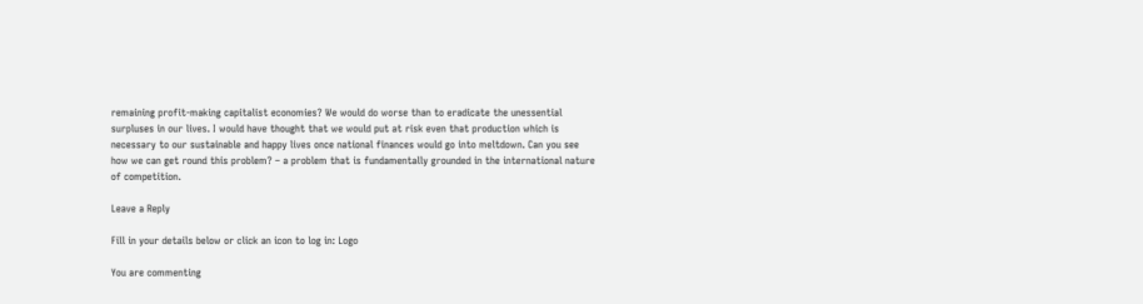remaining profit-making capitalist economies? We would do worse than to eradicate the unessential surpluses in our lives. I would have thought that we would put at risk even that production which is necessary to our sustainable and happy lives once national finances would go into meltdown. Can you see how we can get round this problem? – a problem that is fundamentally grounded in the international nature of competition.

Leave a Reply

Fill in your details below or click an icon to log in: Logo

You are commenting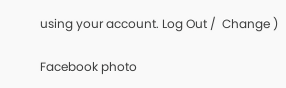using your account. Log Out /  Change )

Facebook photo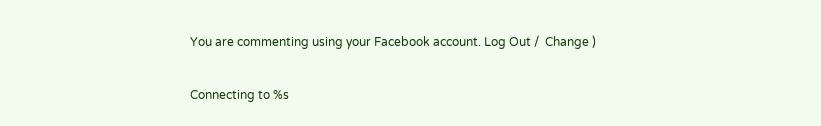You are commenting using your Facebook account. Log Out /  Change )

Connecting to %s